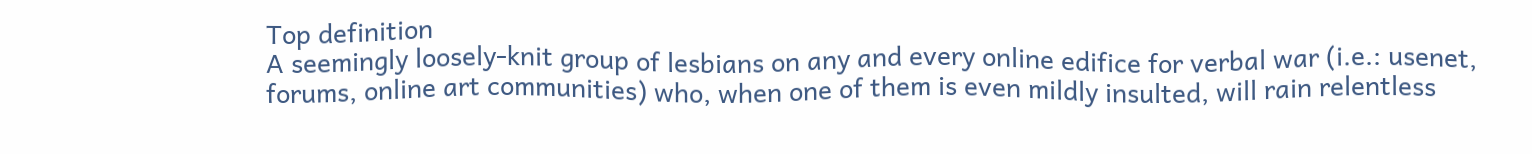Top definition
A seemingly loosely-knit group of lesbians on any and every online edifice for verbal war (i.e.: usenet, forums, online art communities) who, when one of them is even mildly insulted, will rain relentless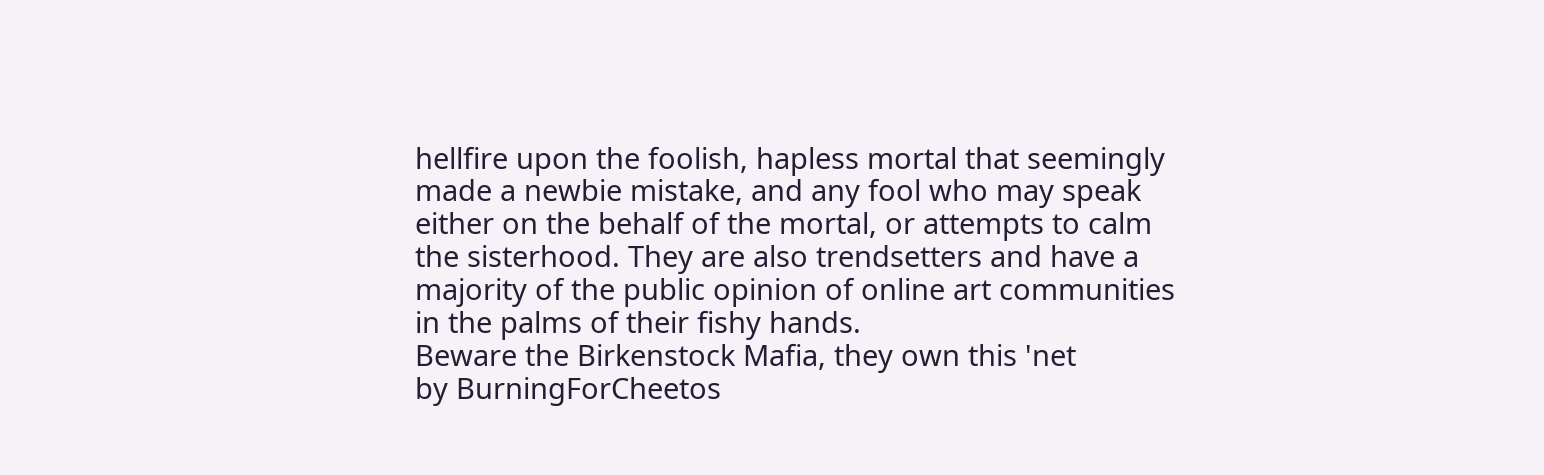hellfire upon the foolish, hapless mortal that seemingly made a newbie mistake, and any fool who may speak either on the behalf of the mortal, or attempts to calm the sisterhood. They are also trendsetters and have a majority of the public opinion of online art communities in the palms of their fishy hands.
Beware the Birkenstock Mafia, they own this 'net
by BurningForCheetos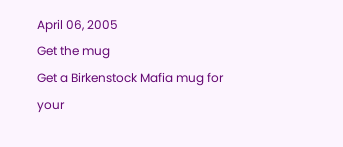April 06, 2005
Get the mug
Get a Birkenstock Mafia mug for your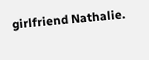girlfriend Nathalie.